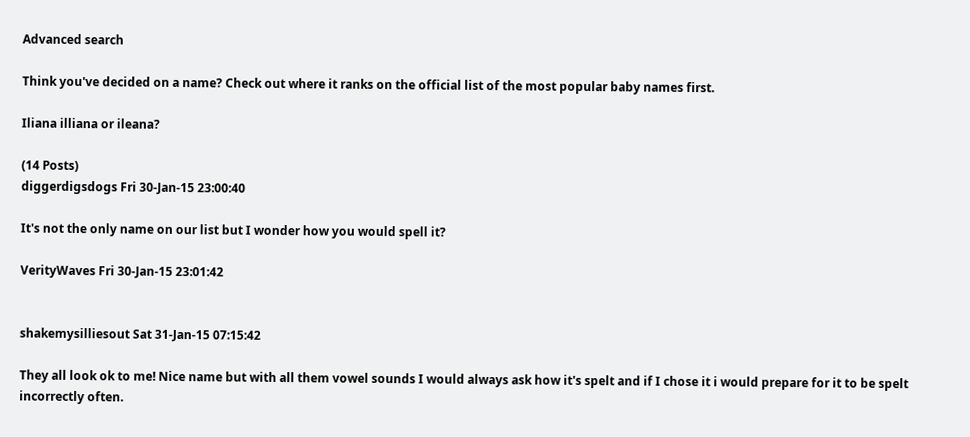Advanced search

Think you've decided on a name? Check out where it ranks on the official list of the most popular baby names first.

Iliana illiana or ileana?

(14 Posts)
diggerdigsdogs Fri 30-Jan-15 23:00:40

It's not the only name on our list but I wonder how you would spell it?

VerityWaves Fri 30-Jan-15 23:01:42


shakemysilliesout Sat 31-Jan-15 07:15:42

They all look ok to me! Nice name but with all them vowel sounds I would always ask how it's spelt and if I chose it i would prepare for it to be spelt incorrectly often.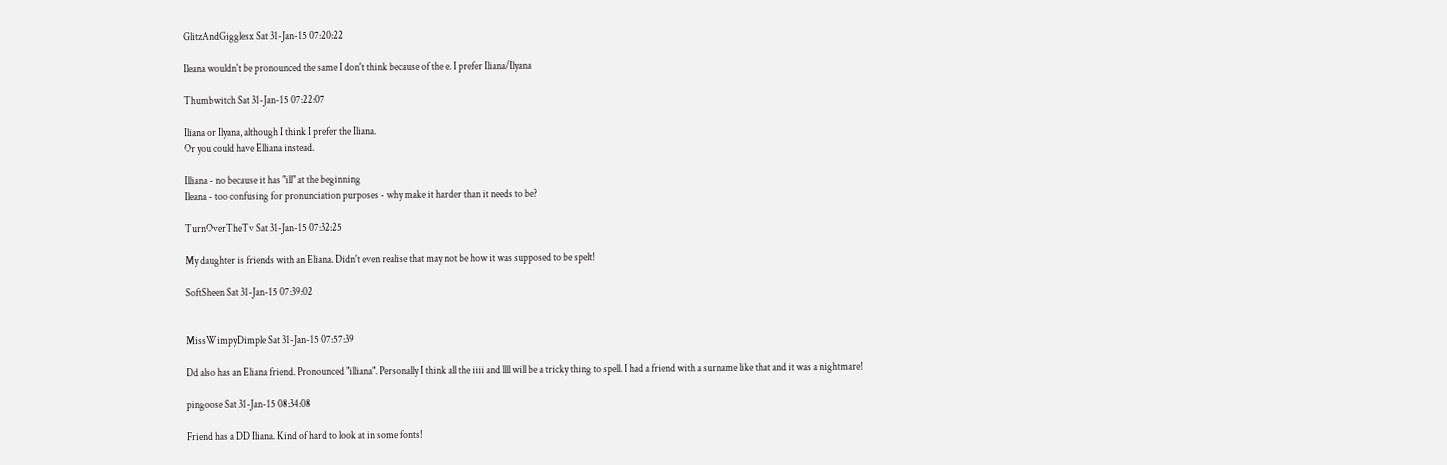GlitzAndGigglesx Sat 31-Jan-15 07:20:22

Ileana wouldn't be pronounced the same I don't think because of the e. I prefer Iliana/Ilyana

Thumbwitch Sat 31-Jan-15 07:22:07

Iliana or Ilyana, although I think I prefer the Iliana.
Or you could have Elliana instead.

Illiana - no because it has "ill" at the beginning
Ileana - too confusing for pronunciation purposes - why make it harder than it needs to be?

TurnOverTheTv Sat 31-Jan-15 07:32:25

My daughter is friends with an Eliana. Didn't even realise that may not be how it was supposed to be spelt!

SoftSheen Sat 31-Jan-15 07:39:02


MissWimpyDimple Sat 31-Jan-15 07:57:39

Dd also has an Eliana friend. Pronounced "illiana". Personally I think all the iiii and llll will be a tricky thing to spell. I had a friend with a surname like that and it was a nightmare!

pingoose Sat 31-Jan-15 08:34:08

Friend has a DD Iliana. Kind of hard to look at in some fonts!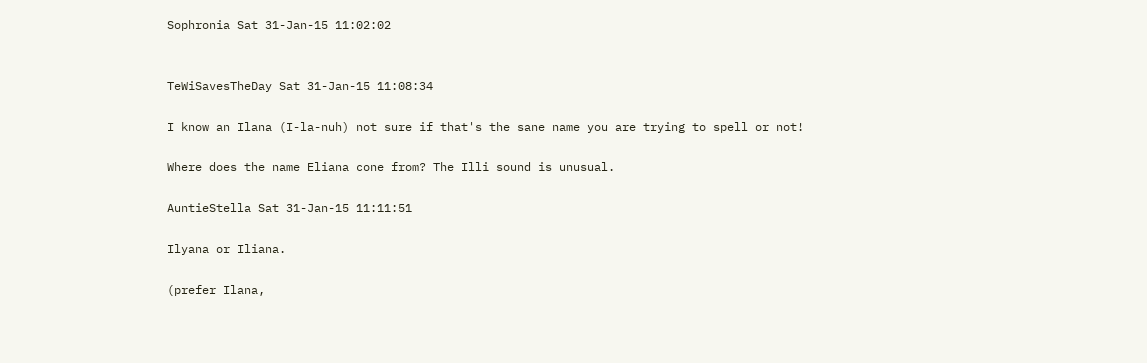Sophronia Sat 31-Jan-15 11:02:02


TeWiSavesTheDay Sat 31-Jan-15 11:08:34

I know an Ilana (I-la-nuh) not sure if that's the sane name you are trying to spell or not!

Where does the name Eliana cone from? The Illi sound is unusual.

AuntieStella Sat 31-Jan-15 11:11:51

Ilyana or Iliana.

(prefer Ilana,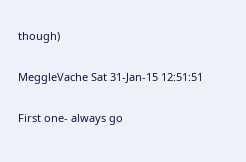though)

MeggleVache Sat 31-Jan-15 12:51:51

First one- always go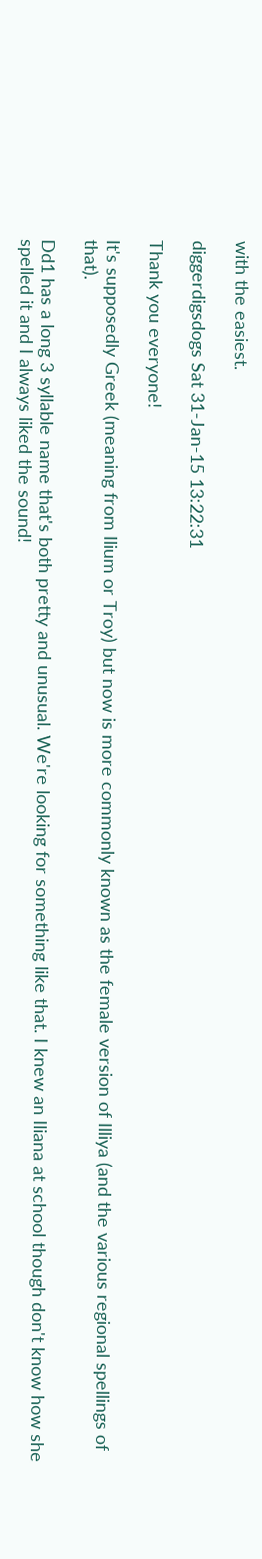with the easiest.

diggerdigsdogs Sat 31-Jan-15 13:22:31

Thank you everyone!

It's supposedly Greek (meaning from Ilium or Troy) but now is more commonly known as the female version of Illiya (and the various regional spellings of that).

Dd1 has a long 3 syllable name that's both pretty and unusual. We're looking for something like that. I knew an Iliana at school though don't know how she spelled it and I always liked the sound!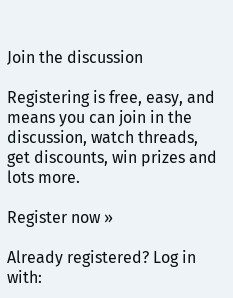Join the discussion

Registering is free, easy, and means you can join in the discussion, watch threads, get discounts, win prizes and lots more.

Register now »

Already registered? Log in with: